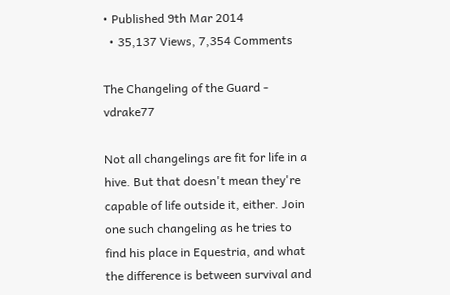• Published 9th Mar 2014
  • 35,137 Views, 7,354 Comments

The Changeling of the Guard - vdrake77

Not all changelings are fit for life in a hive. But that doesn't mean they're capable of life outside it, either. Join one such changeling as he tries to find his place in Equestria, and what the difference is between survival and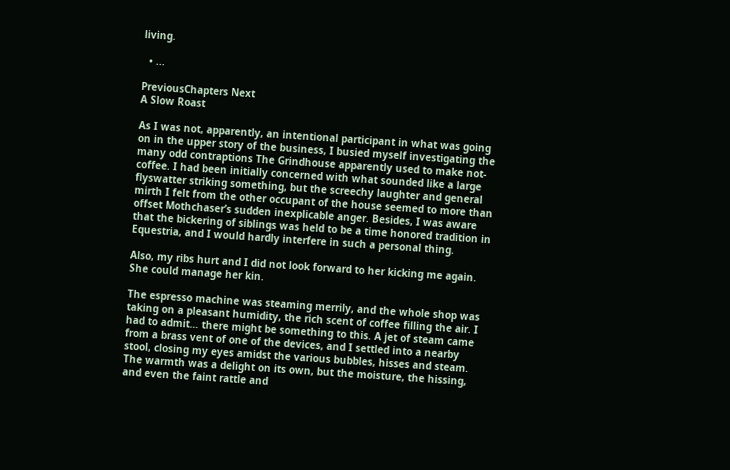living.

  • ...

PreviousChapters Next
A Slow Roast

As I was not, apparently, an intentional participant in what was going on in the upper story of the business, I busied myself investigating the many odd contraptions The Grindhouse apparently used to make not-coffee. I had been initially concerned with what sounded like a large flyswatter striking something, but the screechy laughter and general mirth I felt from the other occupant of the house seemed to more than offset Mothchaser’s sudden inexplicable anger. Besides, I was aware that the bickering of siblings was held to be a time honored tradition in Equestria, and I would hardly interfere in such a personal thing.

Also, my ribs hurt and I did not look forward to her kicking me again. She could manage her kin.

The espresso machine was steaming merrily, and the whole shop was taking on a pleasant humidity, the rich scent of coffee filling the air. I had to admit… there might be something to this. A jet of steam came from a brass vent of one of the devices, and I settled into a nearby stool, closing my eyes amidst the various bubbles, hisses and steam. The warmth was a delight on its own, but the moisture, the hissing, and even the faint rattle and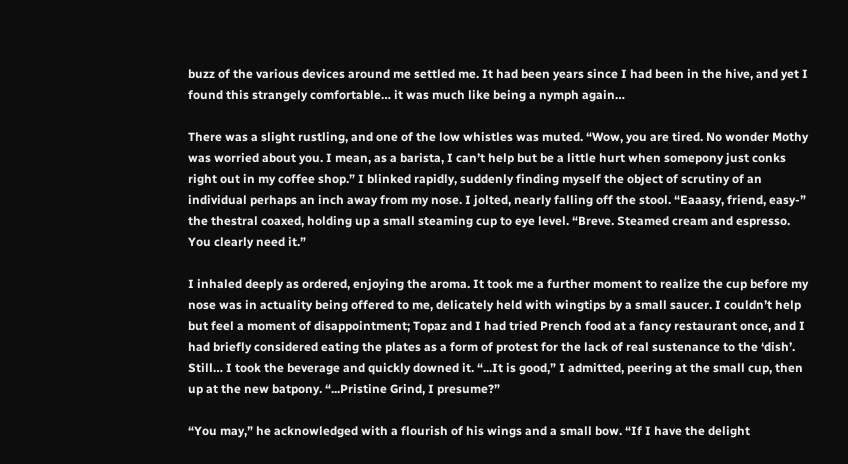buzz of the various devices around me settled me. It had been years since I had been in the hive, and yet I found this strangely comfortable… it was much like being a nymph again…

There was a slight rustling, and one of the low whistles was muted. “Wow, you are tired. No wonder Mothy was worried about you. I mean, as a barista, I can’t help but be a little hurt when somepony just conks right out in my coffee shop.” I blinked rapidly, suddenly finding myself the object of scrutiny of an individual perhaps an inch away from my nose. I jolted, nearly falling off the stool. “Eaaasy, friend, easy-” the thestral coaxed, holding up a small steaming cup to eye level. “Breve. Steamed cream and espresso. You clearly need it.”

I inhaled deeply as ordered, enjoying the aroma. It took me a further moment to realize the cup before my nose was in actuality being offered to me, delicately held with wingtips by a small saucer. I couldn’t help but feel a moment of disappointment; Topaz and I had tried Prench food at a fancy restaurant once, and I had briefly considered eating the plates as a form of protest for the lack of real sustenance to the ‘dish’. Still… I took the beverage and quickly downed it. “...It is good,” I admitted, peering at the small cup, then up at the new batpony. “...Pristine Grind, I presume?”

“You may,” he acknowledged with a flourish of his wings and a small bow. “If I have the delight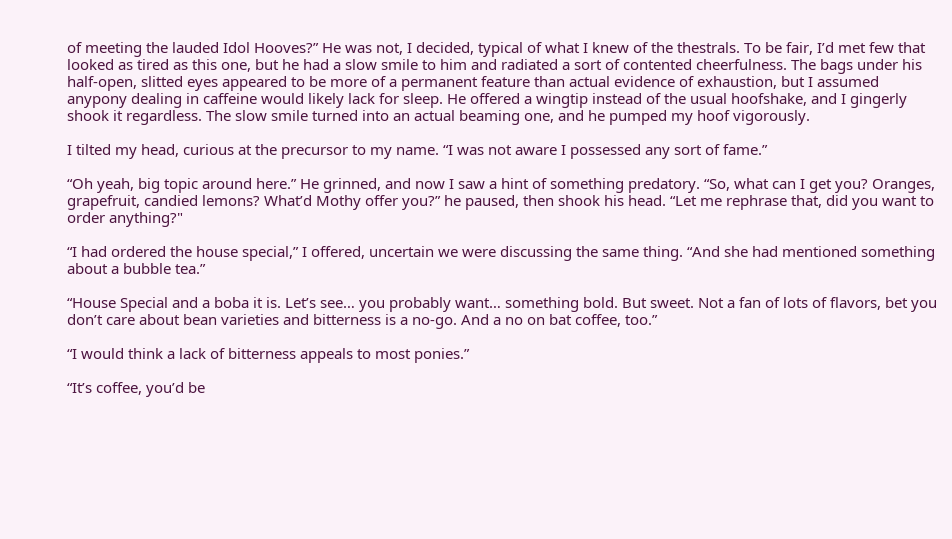of meeting the lauded Idol Hooves?” He was not, I decided, typical of what I knew of the thestrals. To be fair, I’d met few that looked as tired as this one, but he had a slow smile to him and radiated a sort of contented cheerfulness. The bags under his half-open, slitted eyes appeared to be more of a permanent feature than actual evidence of exhaustion, but I assumed anypony dealing in caffeine would likely lack for sleep. He offered a wingtip instead of the usual hoofshake, and I gingerly shook it regardless. The slow smile turned into an actual beaming one, and he pumped my hoof vigorously.

I tilted my head, curious at the precursor to my name. “I was not aware I possessed any sort of fame.”

“Oh yeah, big topic around here.” He grinned, and now I saw a hint of something predatory. “So, what can I get you? Oranges, grapefruit, candied lemons? What’d Mothy offer you?” he paused, then shook his head. “Let me rephrase that, did you want to order anything?"

“I had ordered the house special,” I offered, uncertain we were discussing the same thing. “And she had mentioned something about a bubble tea.”

“House Special and a boba it is. Let’s see… you probably want… something bold. But sweet. Not a fan of lots of flavors, bet you don’t care about bean varieties and bitterness is a no-go. And a no on bat coffee, too.”

“I would think a lack of bitterness appeals to most ponies.”

“It’s coffee, you’d be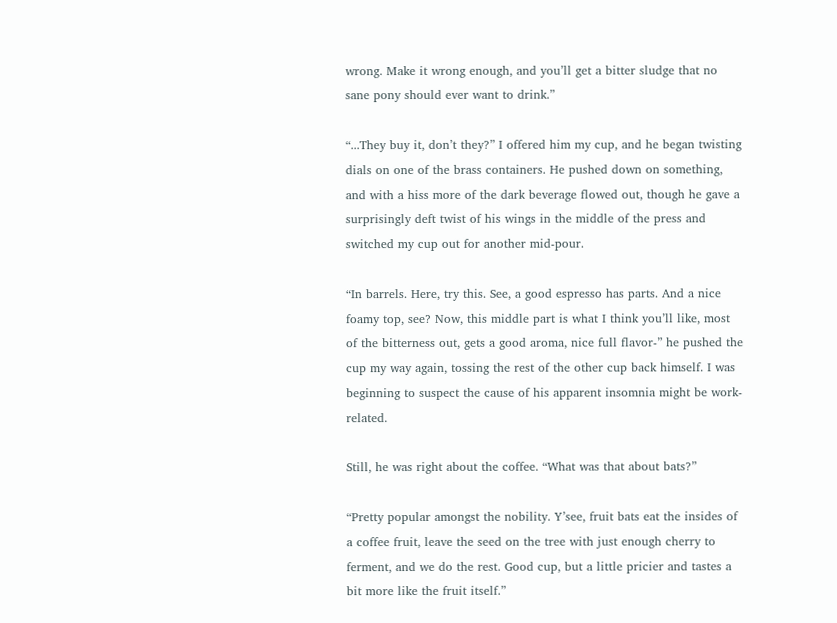wrong. Make it wrong enough, and you’ll get a bitter sludge that no sane pony should ever want to drink.”

“...They buy it, don’t they?” I offered him my cup, and he began twisting dials on one of the brass containers. He pushed down on something, and with a hiss more of the dark beverage flowed out, though he gave a surprisingly deft twist of his wings in the middle of the press and switched my cup out for another mid-pour.

“In barrels. Here, try this. See, a good espresso has parts. And a nice foamy top, see? Now, this middle part is what I think you’ll like, most of the bitterness out, gets a good aroma, nice full flavor-” he pushed the cup my way again, tossing the rest of the other cup back himself. I was beginning to suspect the cause of his apparent insomnia might be work-related.

Still, he was right about the coffee. “What was that about bats?”

“Pretty popular amongst the nobility. Y’see, fruit bats eat the insides of a coffee fruit, leave the seed on the tree with just enough cherry to ferment, and we do the rest. Good cup, but a little pricier and tastes a bit more like the fruit itself.”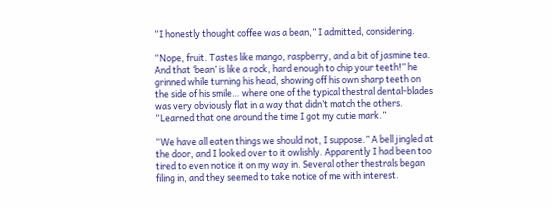“I honestly thought coffee was a bean,” I admitted, considering.

“Nope, fruit. Tastes like mango, raspberry, and a bit of jasmine tea. And that ‘bean’ is like a rock, hard enough to chip your teeth!” he grinned while turning his head, showing off his own sharp teeth on the side of his smile… where one of the typical thestral dental-blades was very obviously flat in a way that didn’t match the others. “Learned that one around the time I got my cutie mark.”

“We have all eaten things we should not, I suppose.” A bell jingled at the door, and I looked over to it owlishly. Apparently I had been too tired to even notice it on my way in. Several other thestrals began filing in, and they seemed to take notice of me with interest.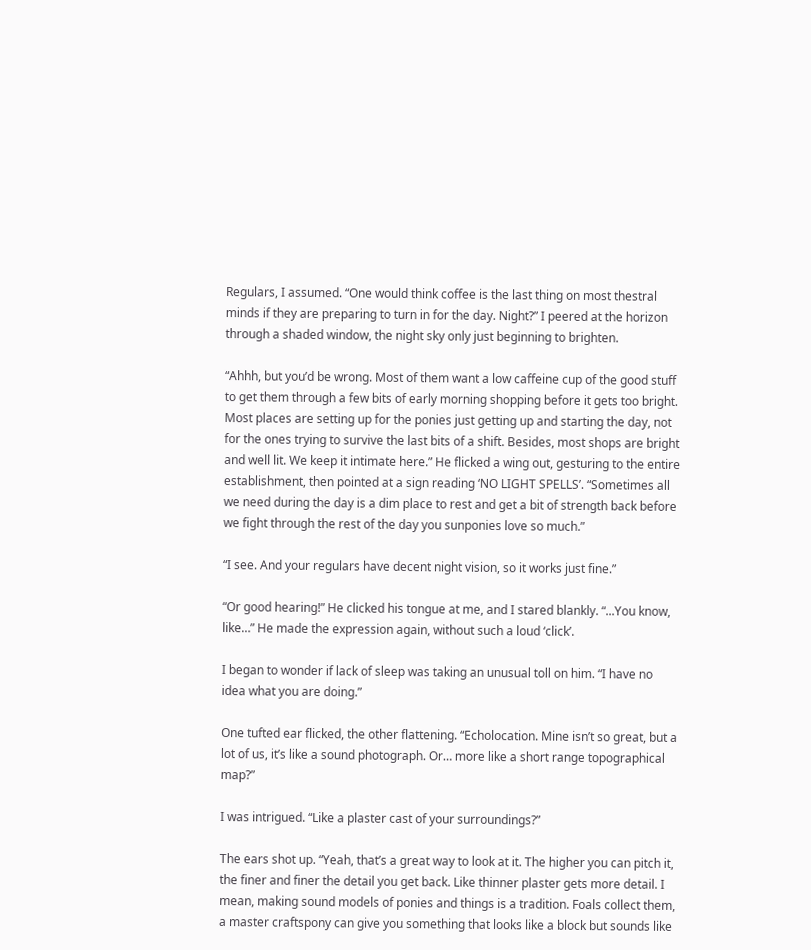Regulars, I assumed. “One would think coffee is the last thing on most thestral minds if they are preparing to turn in for the day. Night?” I peered at the horizon through a shaded window, the night sky only just beginning to brighten.

“Ahhh, but you’d be wrong. Most of them want a low caffeine cup of the good stuff to get them through a few bits of early morning shopping before it gets too bright. Most places are setting up for the ponies just getting up and starting the day, not for the ones trying to survive the last bits of a shift. Besides, most shops are bright and well lit. We keep it intimate here.” He flicked a wing out, gesturing to the entire establishment, then pointed at a sign reading ‘NO LIGHT SPELLS’. “Sometimes all we need during the day is a dim place to rest and get a bit of strength back before we fight through the rest of the day you sunponies love so much.”

“I see. And your regulars have decent night vision, so it works just fine.”

“Or good hearing!” He clicked his tongue at me, and I stared blankly. “...You know, like…” He made the expression again, without such a loud ‘click’.

I began to wonder if lack of sleep was taking an unusual toll on him. “I have no idea what you are doing.”

One tufted ear flicked, the other flattening. “Echolocation. Mine isn’t so great, but a lot of us, it’s like a sound photograph. Or… more like a short range topographical map?”

I was intrigued. “Like a plaster cast of your surroundings?”

The ears shot up. “Yeah, that’s a great way to look at it. The higher you can pitch it, the finer and finer the detail you get back. Like thinner plaster gets more detail. I mean, making sound models of ponies and things is a tradition. Foals collect them, a master craftspony can give you something that looks like a block but sounds like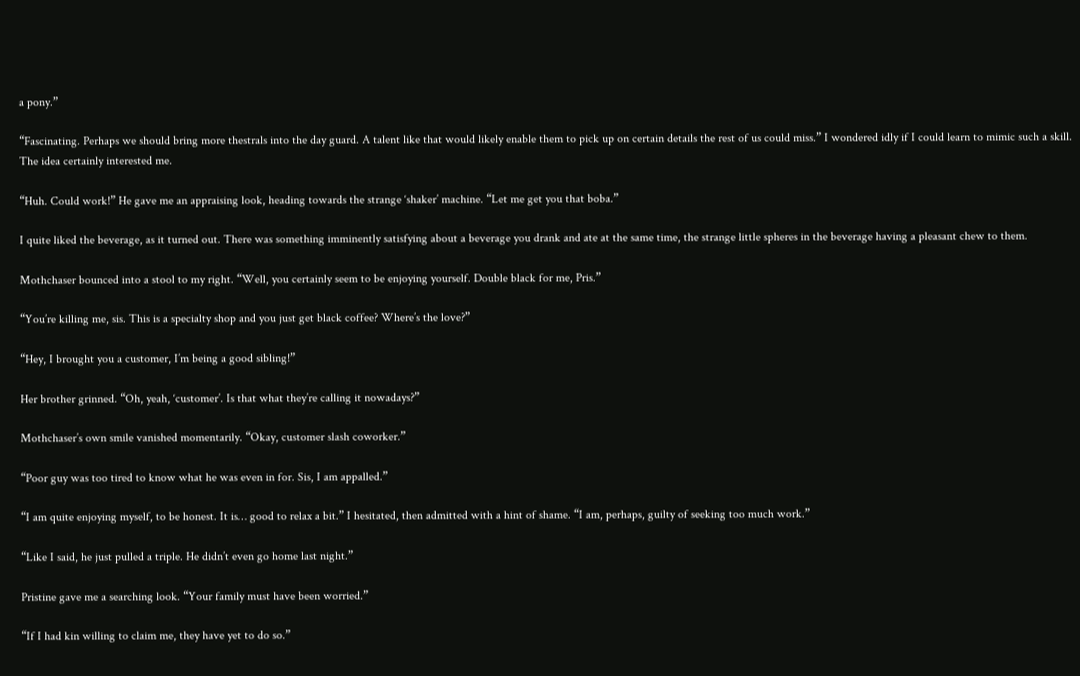a pony.”

“Fascinating. Perhaps we should bring more thestrals into the day guard. A talent like that would likely enable them to pick up on certain details the rest of us could miss.” I wondered idly if I could learn to mimic such a skill. The idea certainly interested me.

“Huh. Could work!” He gave me an appraising look, heading towards the strange ‘shaker’ machine. “Let me get you that boba.”

I quite liked the beverage, as it turned out. There was something imminently satisfying about a beverage you drank and ate at the same time, the strange little spheres in the beverage having a pleasant chew to them.

Mothchaser bounced into a stool to my right. “Well, you certainly seem to be enjoying yourself. Double black for me, Pris.”

“You’re killing me, sis. This is a specialty shop and you just get black coffee? Where’s the love?”

“Hey, I brought you a customer, I’m being a good sibling!”

Her brother grinned. “Oh, yeah, ‘customer’. Is that what they’re calling it nowadays?”

Mothchaser’s own smile vanished momentarily. “Okay, customer slash coworker.”

“Poor guy was too tired to know what he was even in for. Sis, I am appalled.”

“I am quite enjoying myself, to be honest. It is… good to relax a bit.” I hesitated, then admitted with a hint of shame. “I am, perhaps, guilty of seeking too much work.”

“Like I said, he just pulled a triple. He didn’t even go home last night.”

Pristine gave me a searching look. “Your family must have been worried.”

“If I had kin willing to claim me, they have yet to do so.”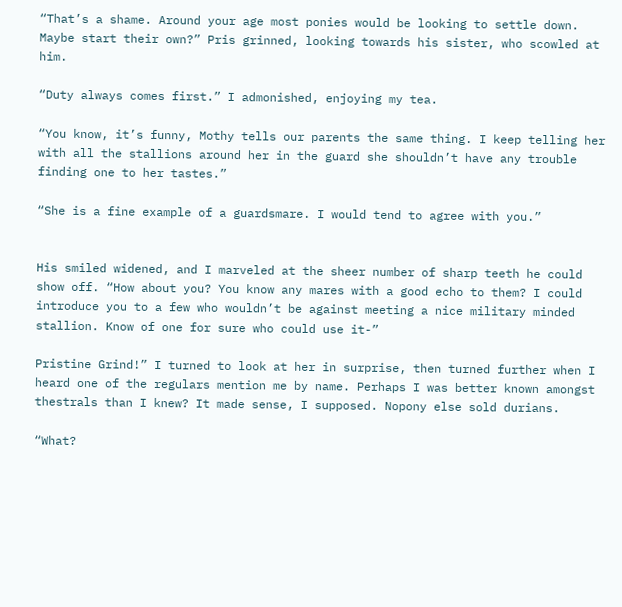“That’s a shame. Around your age most ponies would be looking to settle down. Maybe start their own?” Pris grinned, looking towards his sister, who scowled at him.

“Duty always comes first.” I admonished, enjoying my tea.

“You know, it’s funny, Mothy tells our parents the same thing. I keep telling her with all the stallions around her in the guard she shouldn’t have any trouble finding one to her tastes.”

“She is a fine example of a guardsmare. I would tend to agree with you.”


His smiled widened, and I marveled at the sheer number of sharp teeth he could show off. “How about you? You know any mares with a good echo to them? I could introduce you to a few who wouldn’t be against meeting a nice military minded stallion. Know of one for sure who could use it-”

Pristine Grind!” I turned to look at her in surprise, then turned further when I heard one of the regulars mention me by name. Perhaps I was better known amongst thestrals than I knew? It made sense, I supposed. Nopony else sold durians.

“What?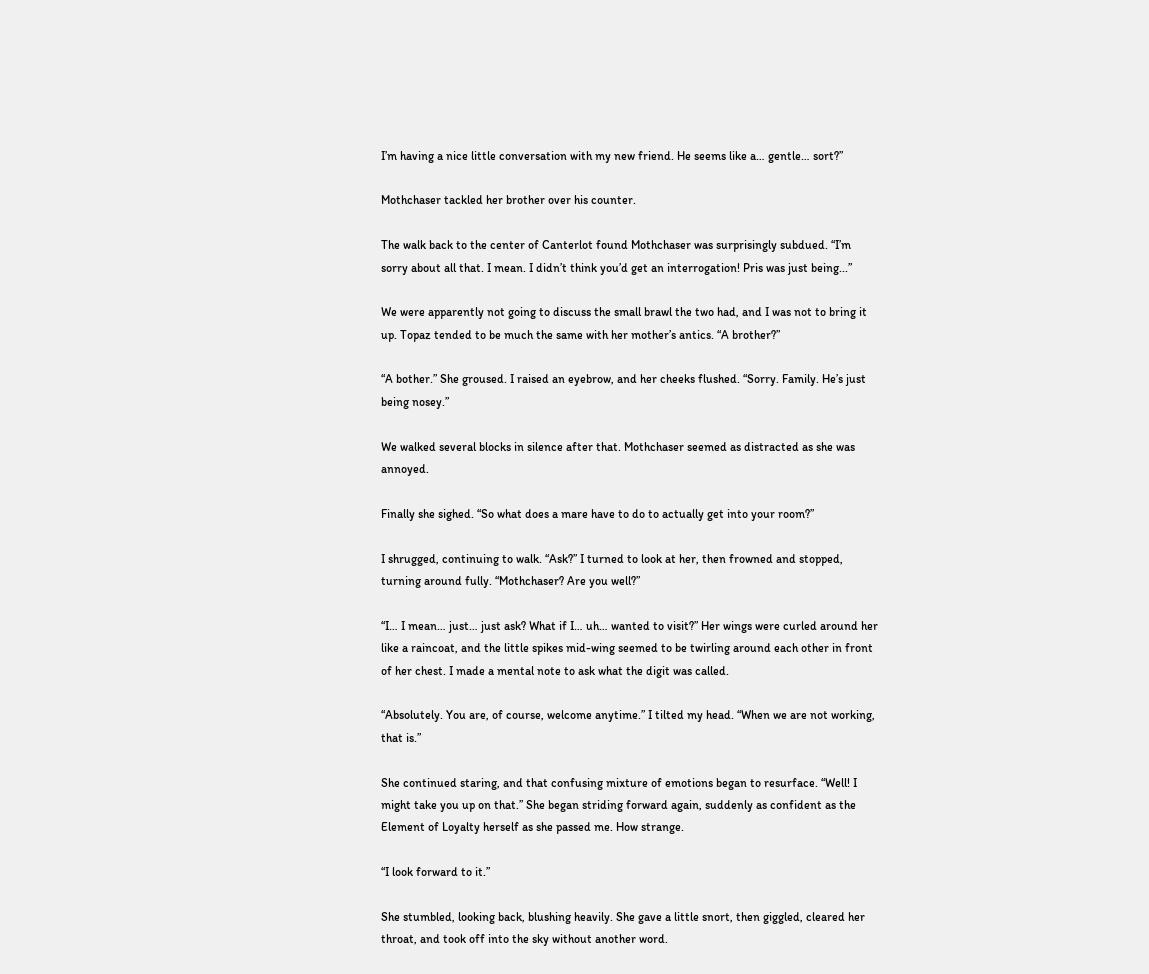I’m having a nice little conversation with my new friend. He seems like a… gentle… sort?”

Mothchaser tackled her brother over his counter.

The walk back to the center of Canterlot found Mothchaser was surprisingly subdued. “I’m sorry about all that. I mean. I didn’t think you’d get an interrogation! Pris was just being...”

We were apparently not going to discuss the small brawl the two had, and I was not to bring it up. Topaz tended to be much the same with her mother’s antics. “A brother?”

“A bother.” She groused. I raised an eyebrow, and her cheeks flushed. “Sorry. Family. He’s just being nosey.”

We walked several blocks in silence after that. Mothchaser seemed as distracted as she was annoyed.

Finally she sighed. “So what does a mare have to do to actually get into your room?”

I shrugged, continuing to walk. “Ask?” I turned to look at her, then frowned and stopped, turning around fully. “Mothchaser? Are you well?”

“I… I mean… just… just ask? What if I… uh… wanted to visit?” Her wings were curled around her like a raincoat, and the little spikes mid-wing seemed to be twirling around each other in front of her chest. I made a mental note to ask what the digit was called.

“Absolutely. You are, of course, welcome anytime.” I tilted my head. “When we are not working, that is.”

She continued staring, and that confusing mixture of emotions began to resurface. “Well! I might take you up on that.” She began striding forward again, suddenly as confident as the Element of Loyalty herself as she passed me. How strange.

“I look forward to it.”

She stumbled, looking back, blushing heavily. She gave a little snort, then giggled, cleared her throat, and took off into the sky without another word.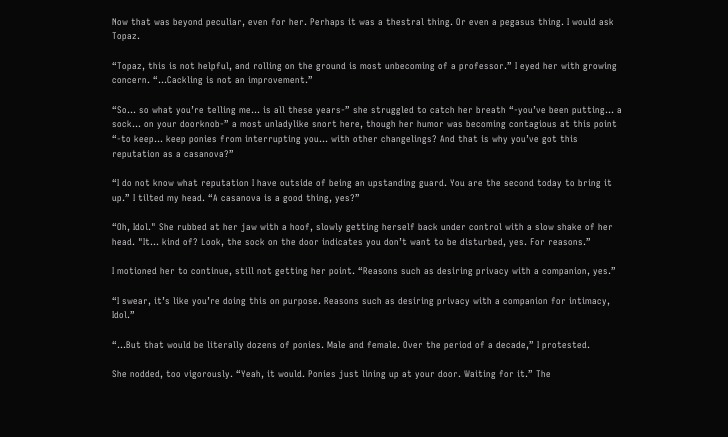Now that was beyond peculiar, even for her. Perhaps it was a thestral thing. Or even a pegasus thing. I would ask Topaz.

“Topaz, this is not helpful, and rolling on the ground is most unbecoming of a professor.” I eyed her with growing concern. “...Cackling is not an improvement.”

“So… so what you’re telling me... is all these years-” she struggled to catch her breath “-you’ve been putting… a sock... on your doorknob-” a most unladylike snort here, though her humor was becoming contagious at this point “-to keep… keep ponies from interrupting you… with other changelings? And that is why you’ve got this reputation as a casanova?”

“I do not know what reputation I have outside of being an upstanding guard. You are the second today to bring it up.” I tilted my head. “A casanova is a good thing, yes?”

“Oh, Idol." She rubbed at her jaw with a hoof, slowly getting herself back under control with a slow shake of her head. "It… kind of? Look, the sock on the door indicates you don’t want to be disturbed, yes. For reasons.”

I motioned her to continue, still not getting her point. “Reasons such as desiring privacy with a companion, yes.”

“I swear, it’s like you’re doing this on purpose. Reasons such as desiring privacy with a companion for intimacy, Idol.”

“...But that would be literally dozens of ponies. Male and female. Over the period of a decade,” I protested.

She nodded, too vigorously. “Yeah, it would. Ponies just lining up at your door. Waiting for it.” The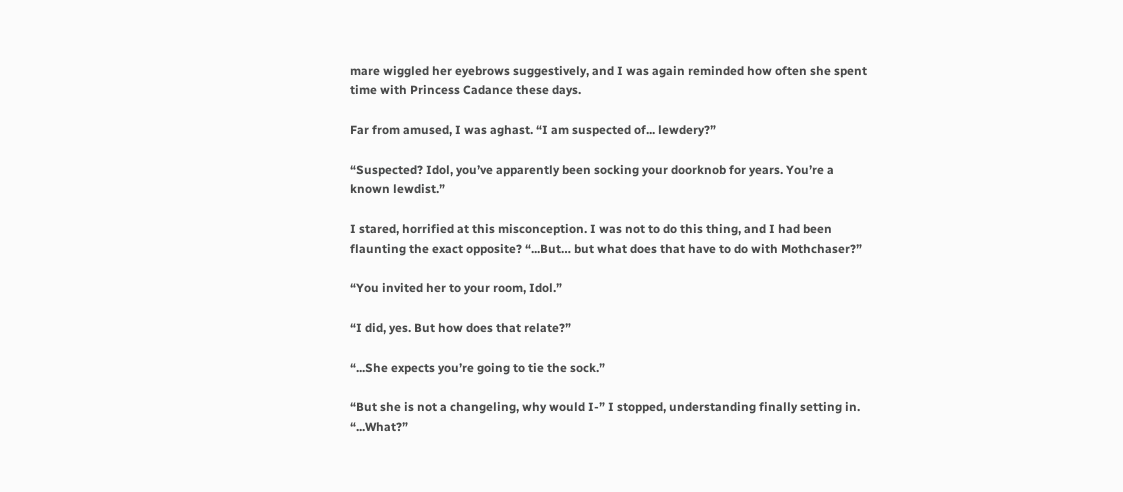mare wiggled her eyebrows suggestively, and I was again reminded how often she spent time with Princess Cadance these days.

Far from amused, I was aghast. “I am suspected of... lewdery?”

“Suspected? Idol, you’ve apparently been socking your doorknob for years. You’re a known lewdist.”

I stared, horrified at this misconception. I was not to do this thing, and I had been flaunting the exact opposite? “...But… but what does that have to do with Mothchaser?”

“You invited her to your room, Idol.”

“I did, yes. But how does that relate?”

“...She expects you’re going to tie the sock.”

“But she is not a changeling, why would I-” I stopped, understanding finally setting in. “...What?”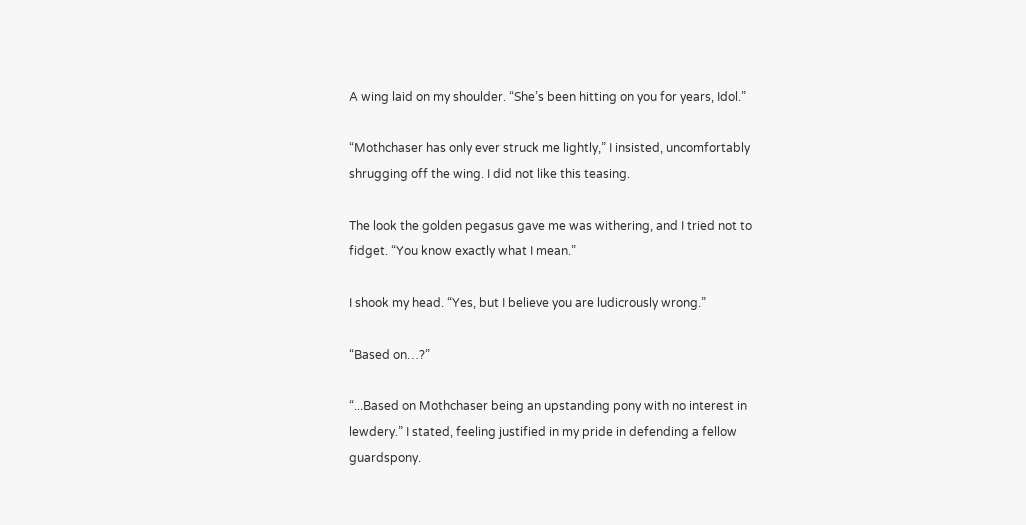A wing laid on my shoulder. “She’s been hitting on you for years, Idol.”

“Mothchaser has only ever struck me lightly,” I insisted, uncomfortably shrugging off the wing. I did not like this teasing.

The look the golden pegasus gave me was withering, and I tried not to fidget. “You know exactly what I mean.”

I shook my head. “Yes, but I believe you are ludicrously wrong.”

“Based on…?”

“...Based on Mothchaser being an upstanding pony with no interest in lewdery.” I stated, feeling justified in my pride in defending a fellow guardspony.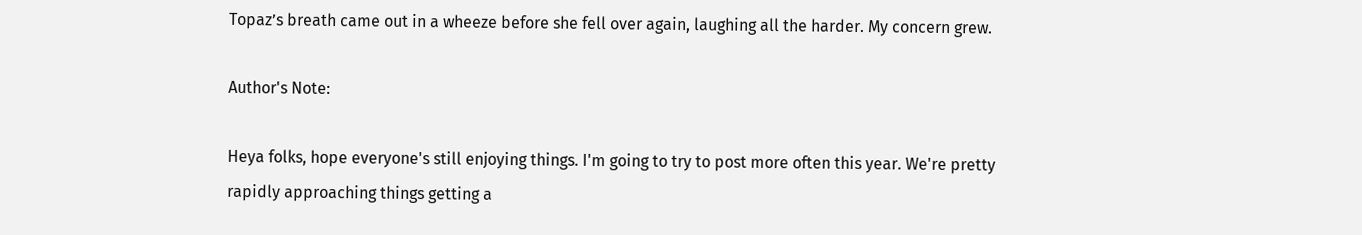Topaz’s breath came out in a wheeze before she fell over again, laughing all the harder. My concern grew.

Author's Note:

Heya folks, hope everyone's still enjoying things. I'm going to try to post more often this year. We're pretty rapidly approaching things getting a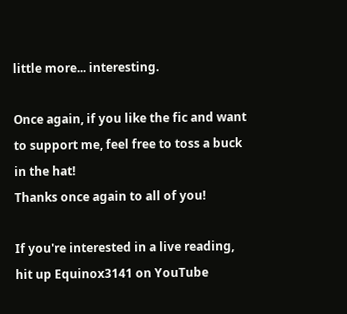little more... interesting.

Once again, if you like the fic and want to support me, feel free to toss a buck in the hat!
Thanks once again to all of you!

If you're interested in a live reading, hit up Equinox3141 on YouTube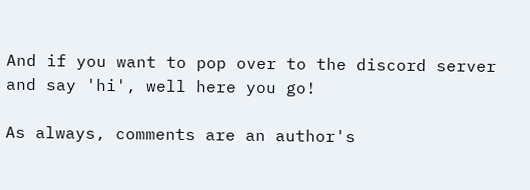And if you want to pop over to the discord server and say 'hi', well here you go!

As always, comments are an author's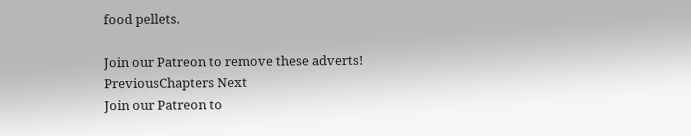food pellets.

Join our Patreon to remove these adverts!
PreviousChapters Next
Join our Patreon to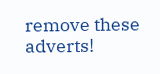remove these adverts!